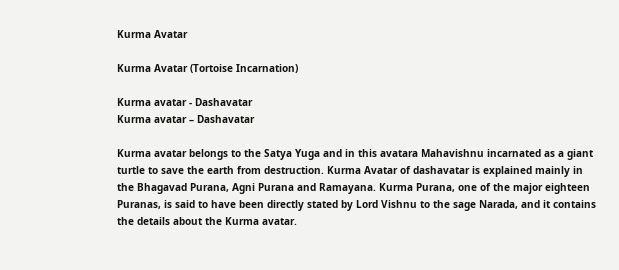Kurma Avatar

Kurma Avatar (Tortoise Incarnation)

Kurma avatar - Dashavatar
Kurma avatar – Dashavatar

Kurma avatar belongs to the Satya Yuga and in this avatara Mahavishnu incarnated as a giant turtle to save the earth from destruction. Kurma Avatar of dashavatar is explained mainly in the Bhagavad Purana, Agni Purana and Ramayana. Kurma Purana, one of the major eighteen Puranas, is said to have been directly stated by Lord Vishnu to the sage Narada, and it contains the details about the Kurma avatar.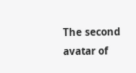The second avatar of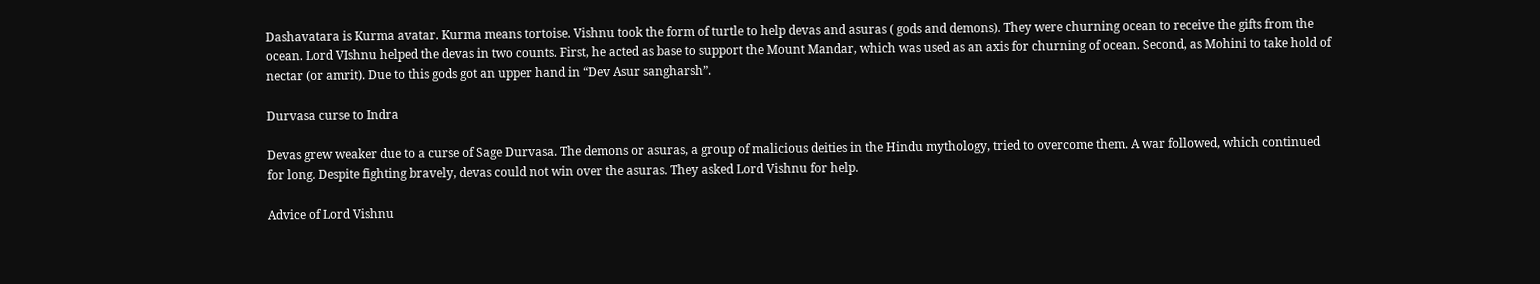Dashavatara is Kurma avatar. Kurma means tortoise. Vishnu took the form of turtle to help devas and asuras ( gods and demons). They were churning ocean to receive the gifts from the ocean. Lord VIshnu helped the devas in two counts. First, he acted as base to support the Mount Mandar, which was used as an axis for churning of ocean. Second, as Mohini to take hold of nectar (or amrit). Due to this gods got an upper hand in “Dev Asur sangharsh”.

Durvasa curse to Indra

Devas grew weaker due to a curse of Sage Durvasa. The demons or asuras, a group of malicious deities in the Hindu mythology, tried to overcome them. A war followed, which continued for long. Despite fighting bravely, devas could not win over the asuras. They asked Lord Vishnu for help.

Advice of Lord Vishnu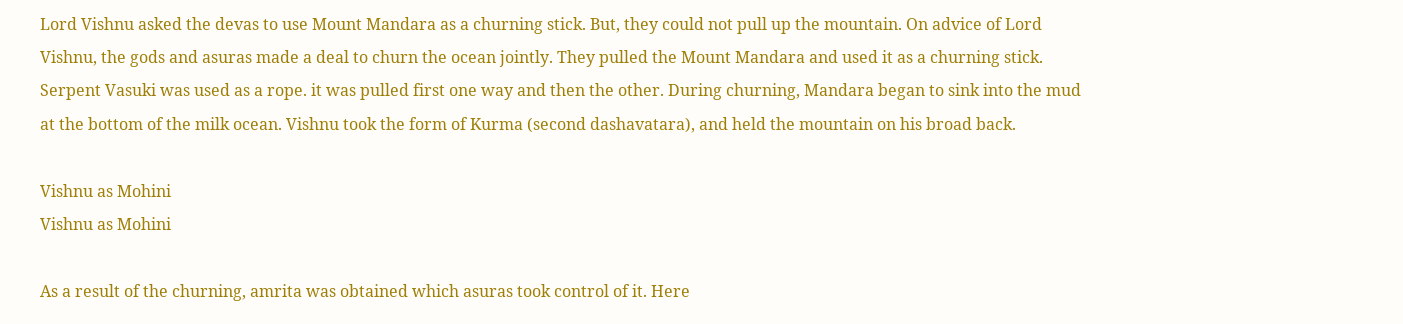Lord Vishnu asked the devas to use Mount Mandara as a churning stick. But, they could not pull up the mountain. On advice of Lord Vishnu, the gods and asuras made a deal to churn the ocean jointly. They pulled the Mount Mandara and used it as a churning stick. Serpent Vasuki was used as a rope. it was pulled first one way and then the other. During churning, Mandara began to sink into the mud at the bottom of the milk ocean. Vishnu took the form of Kurma (second dashavatara), and held the mountain on his broad back.

Vishnu as Mohini
Vishnu as Mohini

As a result of the churning, amrita was obtained which asuras took control of it. Here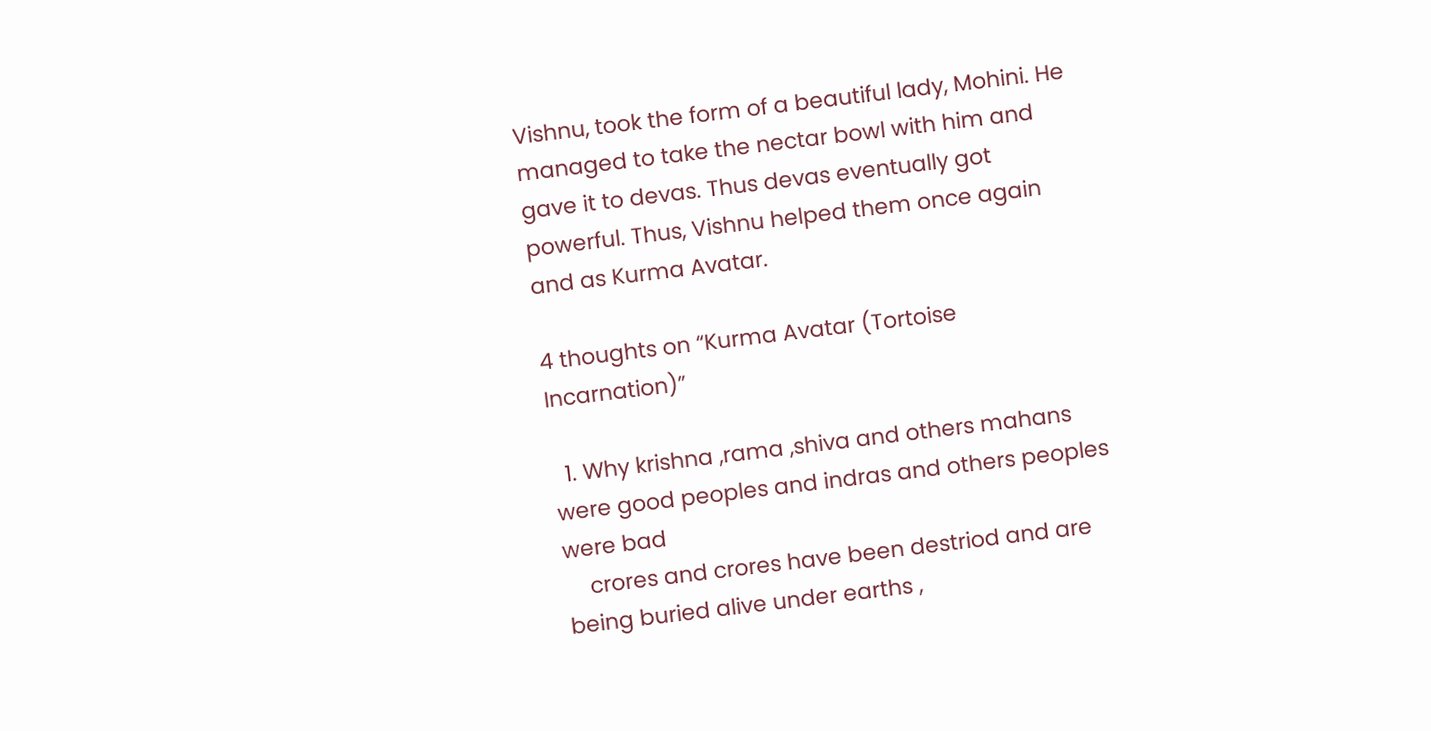Vishnu, took the form of a beautiful lady, Mohini. He managed to take the nectar bowl with him and gave it to devas. Thus devas eventually got powerful. Thus, Vishnu helped them once again and as Kurma Avatar.

4 thoughts on “Kurma Avatar (Tortoise Incarnation)”

  1. Why krishna ,rama ,shiva and others mahans were good peoples and indras and others peoples were bad
    crores and crores have been destriod and are being buried alive under earths ,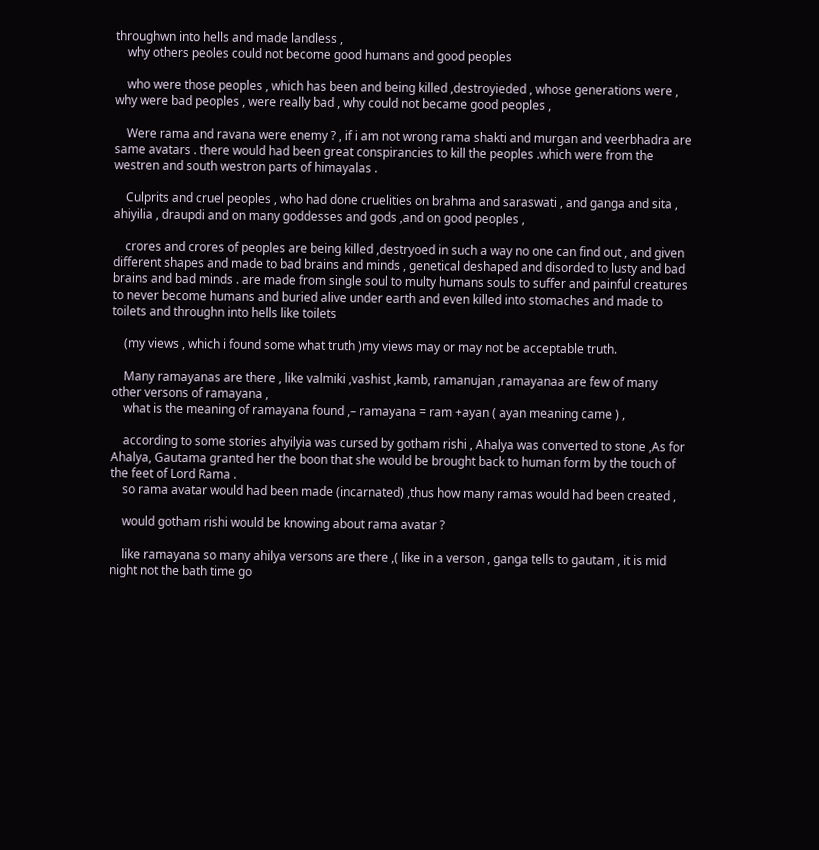throughwn into hells and made landless ,
    why others peoles could not become good humans and good peoples

    who were those peoples , which has been and being killed ,destroyieded , whose generations were , why were bad peoples , were really bad , why could not became good peoples ,

    Were rama and ravana were enemy ? , if i am not wrong rama shakti and murgan and veerbhadra are same avatars . there would had been great conspirancies to kill the peoples .which were from the westren and south westron parts of himayalas .

    Culprits and cruel peoples , who had done cruelities on brahma and saraswati , and ganga and sita , ahiyilia , draupdi and on many goddesses and gods ,and on good peoples ,

    crores and crores of peoples are being killed ,destryoed in such a way no one can find out , and given different shapes and made to bad brains and minds , genetical deshaped and disorded to lusty and bad brains and bad minds . are made from single soul to multy humans souls to suffer and painful creatures to never become humans and buried alive under earth and even killed into stomaches and made to toilets and throughn into hells like toilets

    (my views , which i found some what truth )my views may or may not be acceptable truth.

    Many ramayanas are there , like valmiki ,vashist ,kamb, ramanujan ,ramayanaa are few of many other versons of ramayana ,
    what is the meaning of ramayana found ,– ramayana = ram +ayan ( ayan meaning came ) ,

    according to some stories ahyilyia was cursed by gotham rishi , Ahalya was converted to stone ,As for Ahalya, Gautama granted her the boon that she would be brought back to human form by the touch of the feet of Lord Rama .
    so rama avatar would had been made (incarnated) ,thus how many ramas would had been created ,

    would gotham rishi would be knowing about rama avatar ?

    like ramayana so many ahilya versons are there ,( like in a verson , ganga tells to gautam , it is mid night not the bath time go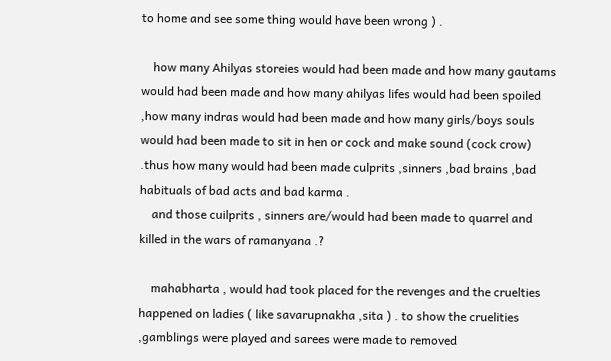to home and see some thing would have been wrong ) .

    how many Ahilyas storeies would had been made and how many gautams would had been made and how many ahilyas lifes would had been spoiled ,how many indras would had been made and how many girls/boys souls would had been made to sit in hen or cock and make sound (cock crow) .thus how many would had been made culprits ,sinners ,bad brains ,bad habituals of bad acts and bad karma .
    and those cuilprits , sinners are/would had been made to quarrel and killed in the wars of ramanyana .?

    mahabharta , would had took placed for the revenges and the cruelties happened on ladies ( like savarupnakha ,sita ) . to show the cruelities ,gamblings were played and sarees were made to removed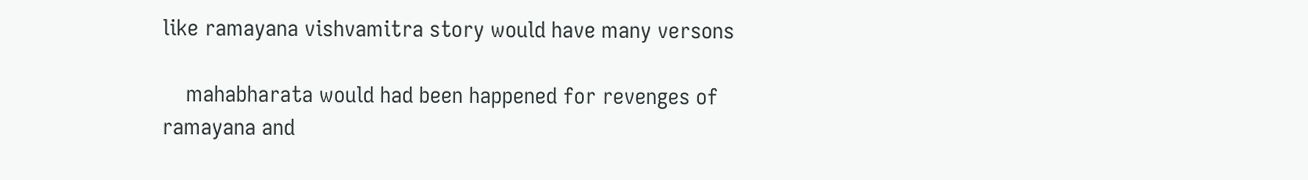like ramayana vishvamitra story would have many versons

    mahabharata would had been happened for revenges of ramayana and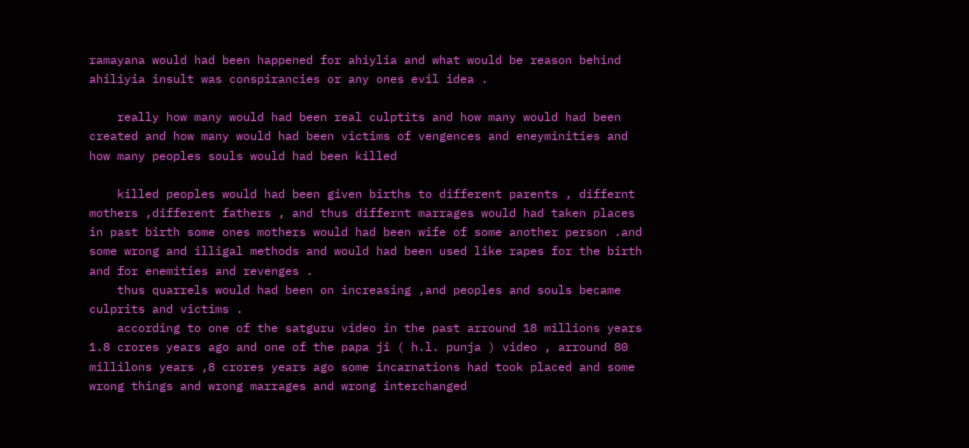ramayana would had been happened for ahiylia and what would be reason behind ahiliyia insult was conspirancies or any ones evil idea .

    really how many would had been real culptits and how many would had been created and how many would had been victims of vengences and eneyminities and how many peoples souls would had been killed

    killed peoples would had been given births to different parents , differnt mothers ,different fathers , and thus differnt marrages would had taken places in past birth some ones mothers would had been wife of some another person .and some wrong and illigal methods and would had been used like rapes for the birth and for enemities and revenges .
    thus quarrels would had been on increasing ,and peoples and souls became culprits and victims .
    according to one of the satguru video in the past arround 18 millions years 1.8 crores years ago and one of the papa ji ( h.l. punja ) video , arround 80 millilons years ,8 crores years ago some incarnations had took placed and some wrong things and wrong marrages and wrong interchanged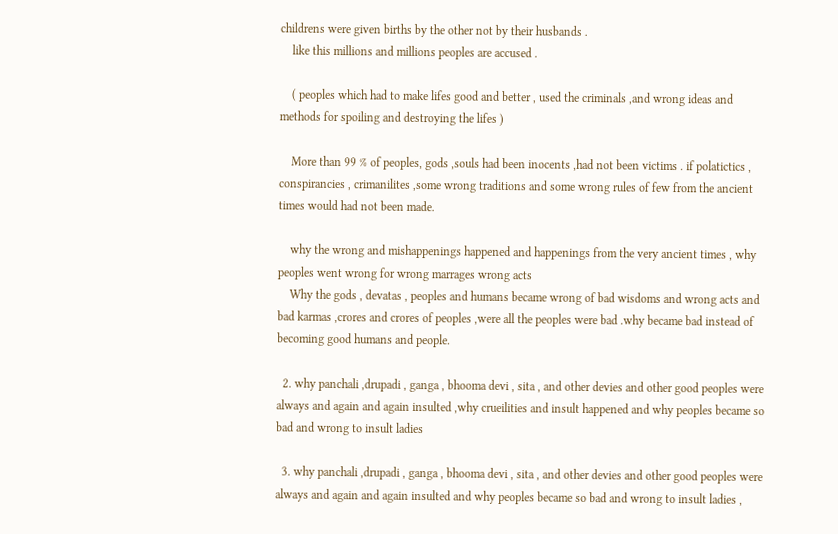childrens were given births by the other not by their husbands .
    like this millions and millions peoples are accused .

    ( peoples which had to make lifes good and better , used the criminals ,and wrong ideas and methods for spoiling and destroying the lifes )

    More than 99 % of peoples, gods ,souls had been inocents ,had not been victims . if polatictics , conspirancies , crimanilites ,some wrong traditions and some wrong rules of few from the ancient times would had not been made.

    why the wrong and mishappenings happened and happenings from the very ancient times , why peoples went wrong for wrong marrages wrong acts
    Why the gods , devatas , peoples and humans became wrong of bad wisdoms and wrong acts and bad karmas ,crores and crores of peoples ,were all the peoples were bad .why became bad instead of becoming good humans and people.

  2. why panchali ,drupadi , ganga , bhooma devi , sita , and other devies and other good peoples were always and again and again insulted ,why crueilities and insult happened and why peoples became so bad and wrong to insult ladies

  3. why panchali ,drupadi , ganga , bhooma devi , sita , and other devies and other good peoples were always and again and again insulted and why peoples became so bad and wrong to insult ladies ,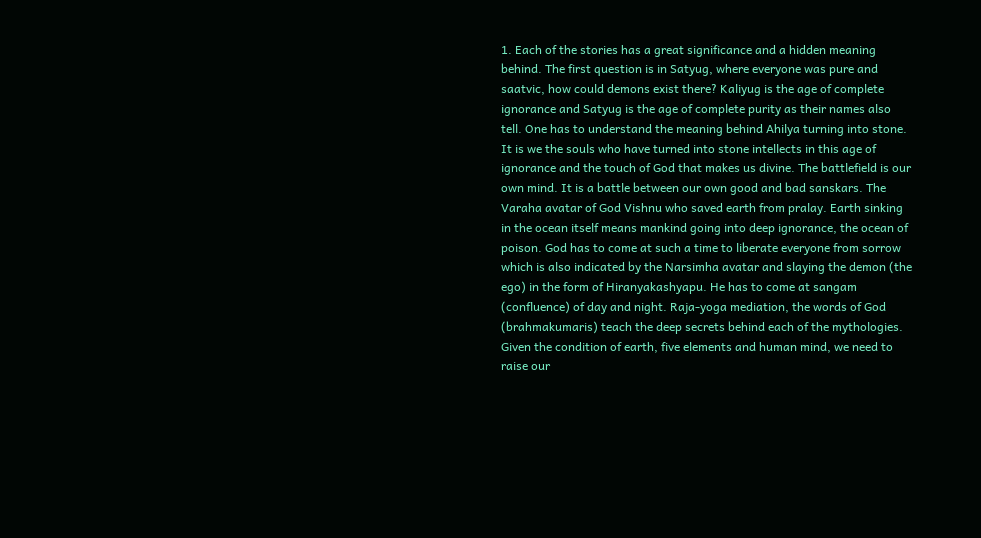1. Each of the stories has a great significance and a hidden meaning behind. The first question is in Satyug, where everyone was pure and saatvic, how could demons exist there? Kaliyug is the age of complete ignorance and Satyug is the age of complete purity as their names also tell. One has to understand the meaning behind Ahilya turning into stone. It is we the souls who have turned into stone intellects in this age of ignorance and the touch of God that makes us divine. The battlefield is our own mind. It is a battle between our own good and bad sanskars. The Varaha avatar of God Vishnu who saved earth from pralay. Earth sinking in the ocean itself means mankind going into deep ignorance, the ocean of poison. God has to come at such a time to liberate everyone from sorrow which is also indicated by the Narsimha avatar and slaying the demon (the ego) in the form of Hiranyakashyapu. He has to come at sangam (confluence) of day and night. Raja-yoga mediation, the words of God (brahmakumaris) teach the deep secrets behind each of the mythologies. Given the condition of earth, five elements and human mind, we need to raise our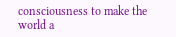consciousness to make the world a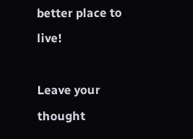better place to live!

Leave your thought